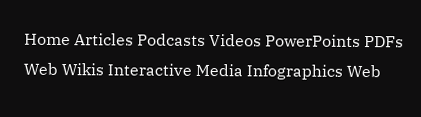Home Articles Podcasts Videos PowerPoints PDFs Web Wikis Interactive Media Infographics Web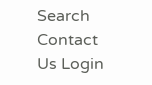Search Contact Us Login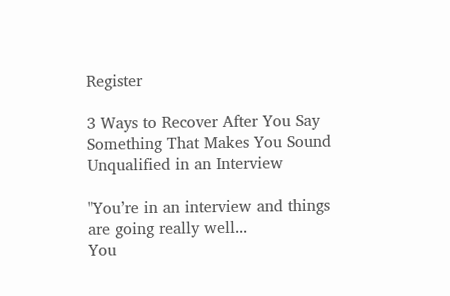Register

3 Ways to Recover After You Say Something That Makes You Sound Unqualified in an Interview

"You’re in an interview and things are going really well...
You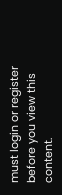must login or register before you view this content.